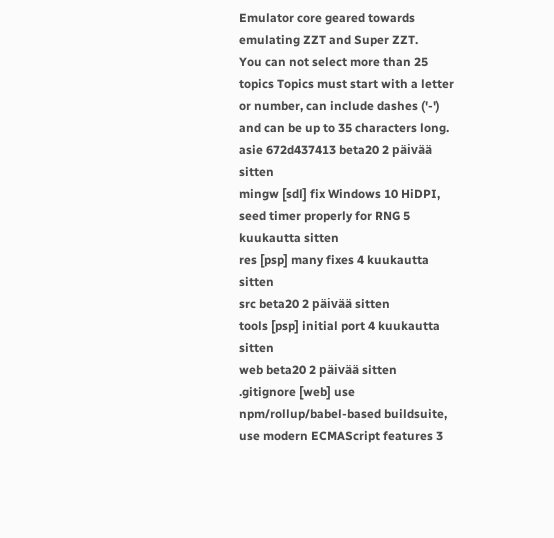Emulator core geared towards emulating ZZT and Super ZZT.
You can not select more than 25 topics Topics must start with a letter or number, can include dashes ('-') and can be up to 35 characters long.
asie 672d437413 beta20 2 päivää sitten
mingw [sdl] fix Windows 10 HiDPI, seed timer properly for RNG 5 kuukautta sitten
res [psp] many fixes 4 kuukautta sitten
src beta20 2 päivää sitten
tools [psp] initial port 4 kuukautta sitten
web beta20 2 päivää sitten
.gitignore [web] use npm/rollup/babel-based buildsuite, use modern ECMAScript features 3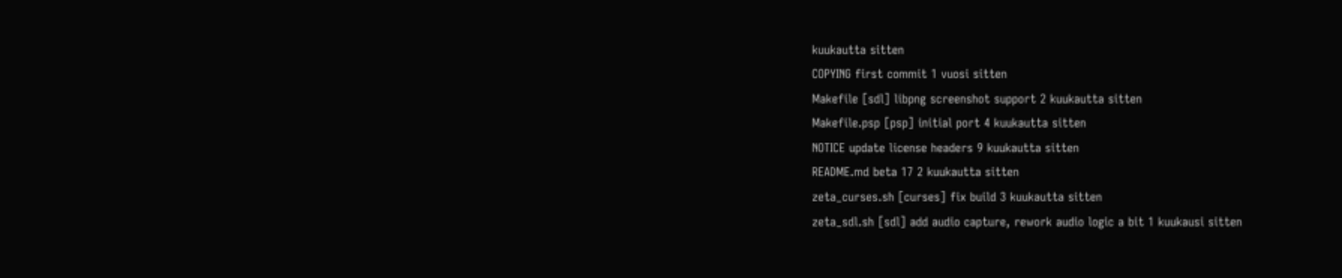kuukautta sitten
COPYING first commit 1 vuosi sitten
Makefile [sdl] libpng screenshot support 2 kuukautta sitten
Makefile.psp [psp] initial port 4 kuukautta sitten
NOTICE update license headers 9 kuukautta sitten
README.md beta 17 2 kuukautta sitten
zeta_curses.sh [curses] fix build 3 kuukautta sitten
zeta_sdl.sh [sdl] add audio capture, rework audio logic a bit 1 kuukausi sitten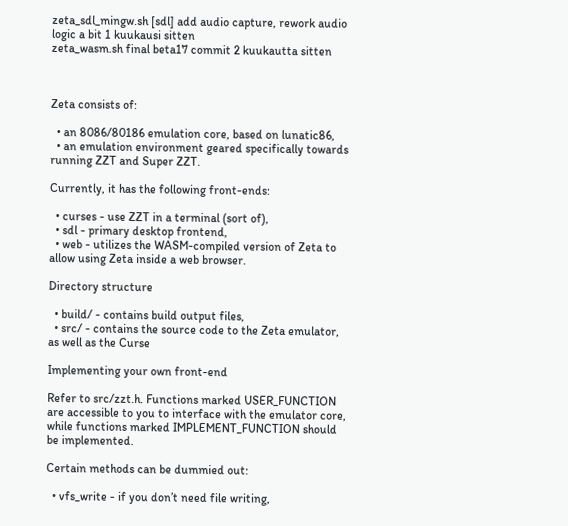zeta_sdl_mingw.sh [sdl] add audio capture, rework audio logic a bit 1 kuukausi sitten
zeta_wasm.sh final beta17 commit 2 kuukautta sitten



Zeta consists of:

  • an 8086/80186 emulation core, based on lunatic86,
  • an emulation environment geared specifically towards running ZZT and Super ZZT.

Currently, it has the following front-ends:

  • curses - use ZZT in a terminal (sort of),
  • sdl - primary desktop frontend,
  • web - utilizes the WASM-compiled version of Zeta to allow using Zeta inside a web browser.

Directory structure

  • build/ - contains build output files,
  • src/ - contains the source code to the Zeta emulator, as well as the Curse

Implementing your own front-end

Refer to src/zzt.h. Functions marked USER_FUNCTION are accessible to you to interface with the emulator core, while functions marked IMPLEMENT_FUNCTION should be implemented.

Certain methods can be dummied out:

  • vfs_write - if you don’t need file writing,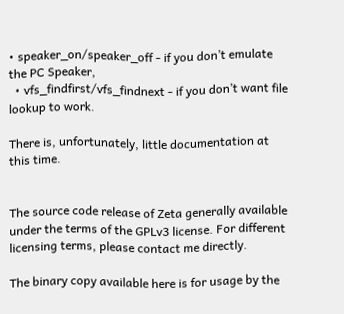• speaker_on/speaker_off - if you don’t emulate the PC Speaker,
  • vfs_findfirst/vfs_findnext - if you don’t want file lookup to work.

There is, unfortunately, little documentation at this time.


The source code release of Zeta generally available under the terms of the GPLv3 license. For different licensing terms, please contact me directly.

The binary copy available here is for usage by the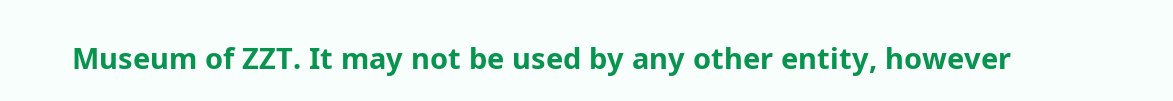Museum of ZZT. It may not be used by any other entity, however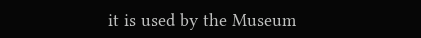it is used by the Museum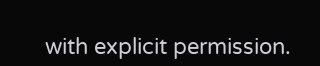with explicit permission.